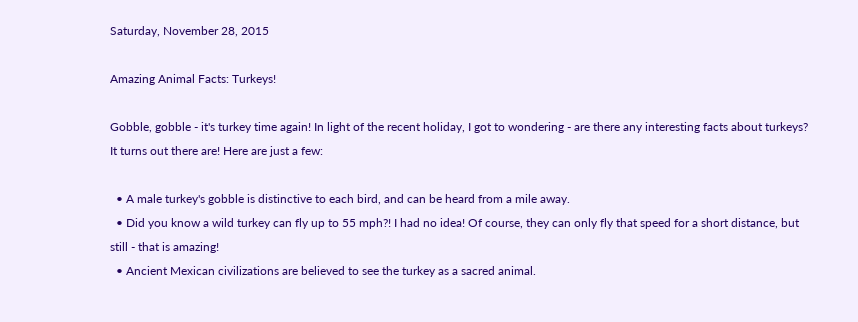Saturday, November 28, 2015

Amazing Animal Facts: Turkeys!

Gobble, gobble - it's turkey time again! In light of the recent holiday, I got to wondering - are there any interesting facts about turkeys? It turns out there are! Here are just a few:

  • A male turkey's gobble is distinctive to each bird, and can be heard from a mile away.
  • Did you know a wild turkey can fly up to 55 mph?! I had no idea! Of course, they can only fly that speed for a short distance, but still - that is amazing!
  • Ancient Mexican civilizations are believed to see the turkey as a sacred animal.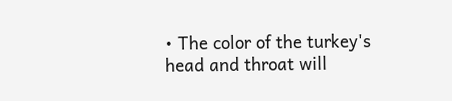• The color of the turkey's head and throat will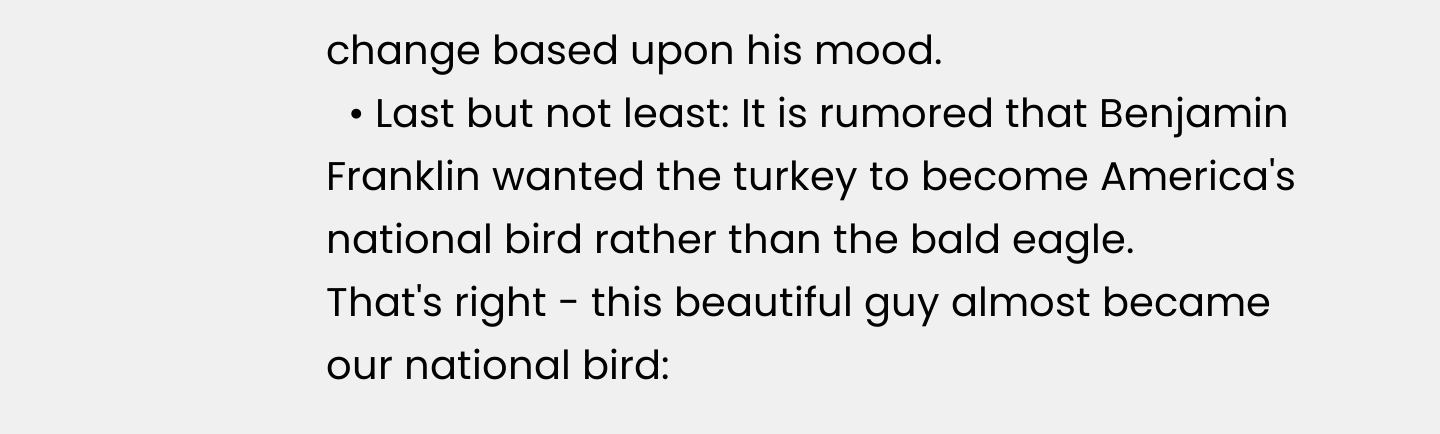change based upon his mood.
  • Last but not least: It is rumored that Benjamin Franklin wanted the turkey to become America's national bird rather than the bald eagle.
That's right - this beautiful guy almost became our national bird: